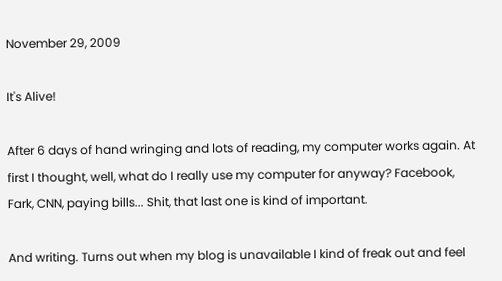November 29, 2009

It's Alive!

After 6 days of hand wringing and lots of reading, my computer works again. At first I thought, well, what do I really use my computer for anyway? Facebook, Fark, CNN, paying bills... Shit, that last one is kind of important.

And writing. Turns out when my blog is unavailable I kind of freak out and feel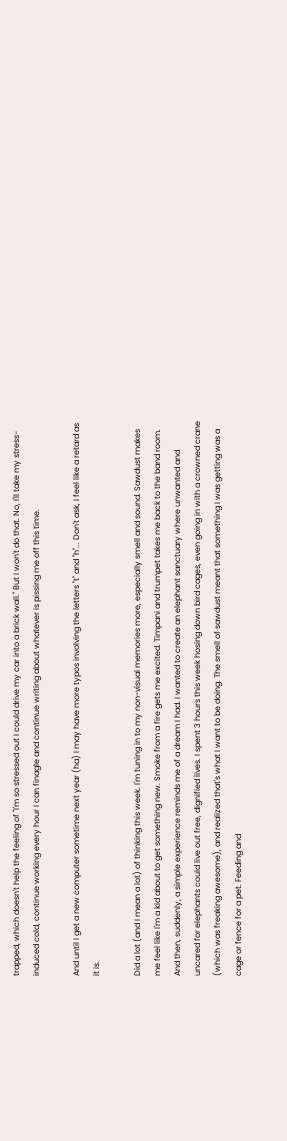trapped, which doesn't help the feeling of "I'm so stressed out I could drive my car into a brick wall." But I won't do that. No, I'll take my stress-induced cold, continue working every hour I can finagle and continue writing about whatever is pissing me off this time.

And until I get a new computer sometime next year (ha) I may have more typos involving the letters "t" and "h"... Don't ask, I feel like a retard as it is.

Did a lot (and I mean a lot) of thinking this week. I'm tuning in to my non-visual memories more, especially smell and sound. Sawdust makes me feel like I'm a kid about to get something new. Smoke from a fire gets me excited. Timpani and trumpet takes me back to the band room. And then, suddenly, a simple experience reminds me of a dream I had. I wanted to create an elephant sanctuary where unwanted and uncared for elephants could live out free, dignified lives. I spent 3 hours this week hosing down bird cages, even going in with a crowned crane (which was freaking awesome), and realized that's what I want to be doing. The smell of sawdust meant that something I was getting was a cage or fence for a pet. Feeding and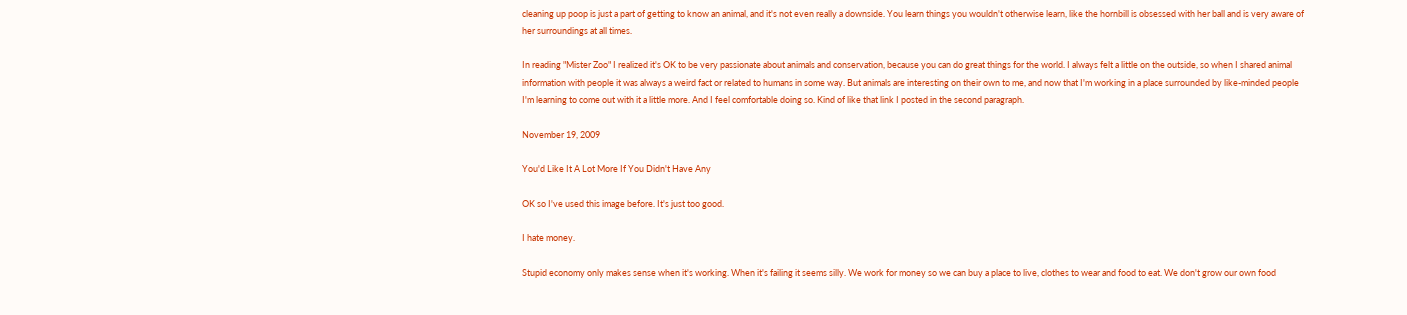cleaning up poop is just a part of getting to know an animal, and it's not even really a downside. You learn things you wouldn't otherwise learn, like the hornbill is obsessed with her ball and is very aware of her surroundings at all times.

In reading "Mister Zoo" I realized it's OK to be very passionate about animals and conservation, because you can do great things for the world. I always felt a little on the outside, so when I shared animal information with people it was always a weird fact or related to humans in some way. But animals are interesting on their own to me, and now that I'm working in a place surrounded by like-minded people I'm learning to come out with it a little more. And I feel comfortable doing so. Kind of like that link I posted in the second paragraph.

November 19, 2009

You'd Like It A Lot More If You Didn't Have Any

OK so I've used this image before. It's just too good.

I hate money.

Stupid economy only makes sense when it's working. When it's failing it seems silly. We work for money so we can buy a place to live, clothes to wear and food to eat. We don't grow our own food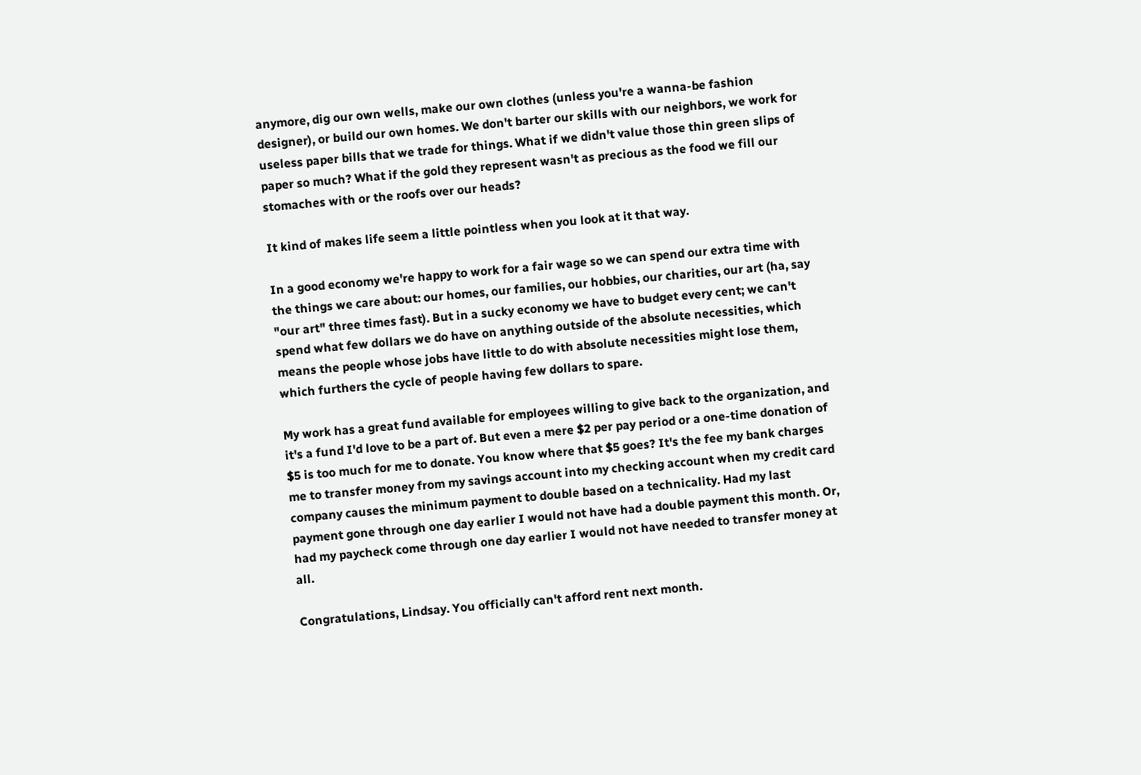anymore, dig our own wells, make our own clothes (unless you're a wanna-be fashion designer), or build our own homes. We don't barter our skills with our neighbors, we work for useless paper bills that we trade for things. What if we didn't value those thin green slips of paper so much? What if the gold they represent wasn't as precious as the food we fill our stomaches with or the roofs over our heads?

It kind of makes life seem a little pointless when you look at it that way.

In a good economy we're happy to work for a fair wage so we can spend our extra time with the things we care about: our homes, our families, our hobbies, our charities, our art (ha, say "our art" three times fast). But in a sucky economy we have to budget every cent; we can't spend what few dollars we do have on anything outside of the absolute necessities, which means the people whose jobs have little to do with absolute necessities might lose them, which furthers the cycle of people having few dollars to spare.

My work has a great fund available for employees willing to give back to the organization, and it's a fund I'd love to be a part of. But even a mere $2 per pay period or a one-time donation of $5 is too much for me to donate. You know where that $5 goes? It's the fee my bank charges me to transfer money from my savings account into my checking account when my credit card company causes the minimum payment to double based on a technicality. Had my last payment gone through one day earlier I would not have had a double payment this month. Or, had my paycheck come through one day earlier I would not have needed to transfer money at all.

Congratulations, Lindsay. You officially can't afford rent next month.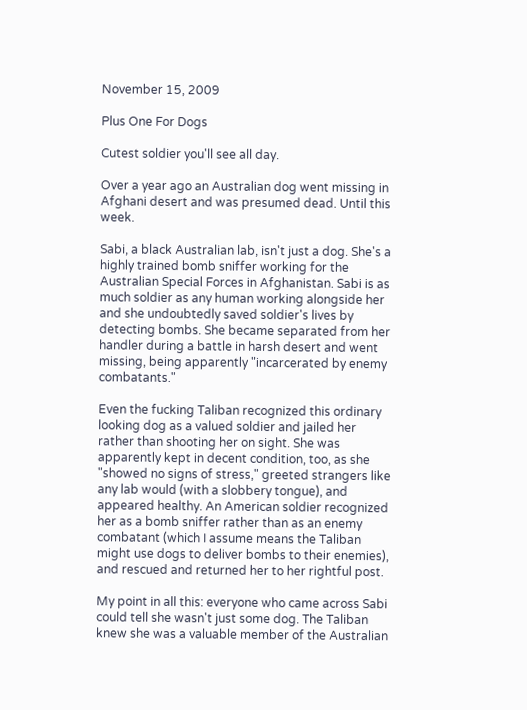November 15, 2009

Plus One For Dogs

Cutest soldier you'll see all day.

Over a year ago an Australian dog went missing in Afghani desert and was presumed dead. Until this week.

Sabi, a black Australian lab, isn't just a dog. She's a highly trained bomb sniffer working for the Australian Special Forces in Afghanistan. Sabi is as much soldier as any human working alongside her and she undoubtedly saved soldier's lives by detecting bombs. She became separated from her handler during a battle in harsh desert and went missing, being apparently "incarcerated by enemy combatants."

Even the fucking Taliban recognized this ordinary looking dog as a valued soldier and jailed her rather than shooting her on sight. She was apparently kept in decent condition, too, as she "showed no signs of stress," greeted strangers like any lab would (with a slobbery tongue), and appeared healthy. An American soldier recognized her as a bomb sniffer rather than as an enemy combatant (which I assume means the Taliban might use dogs to deliver bombs to their enemies), and rescued and returned her to her rightful post.

My point in all this: everyone who came across Sabi could tell she wasn't just some dog. The Taliban knew she was a valuable member of the Australian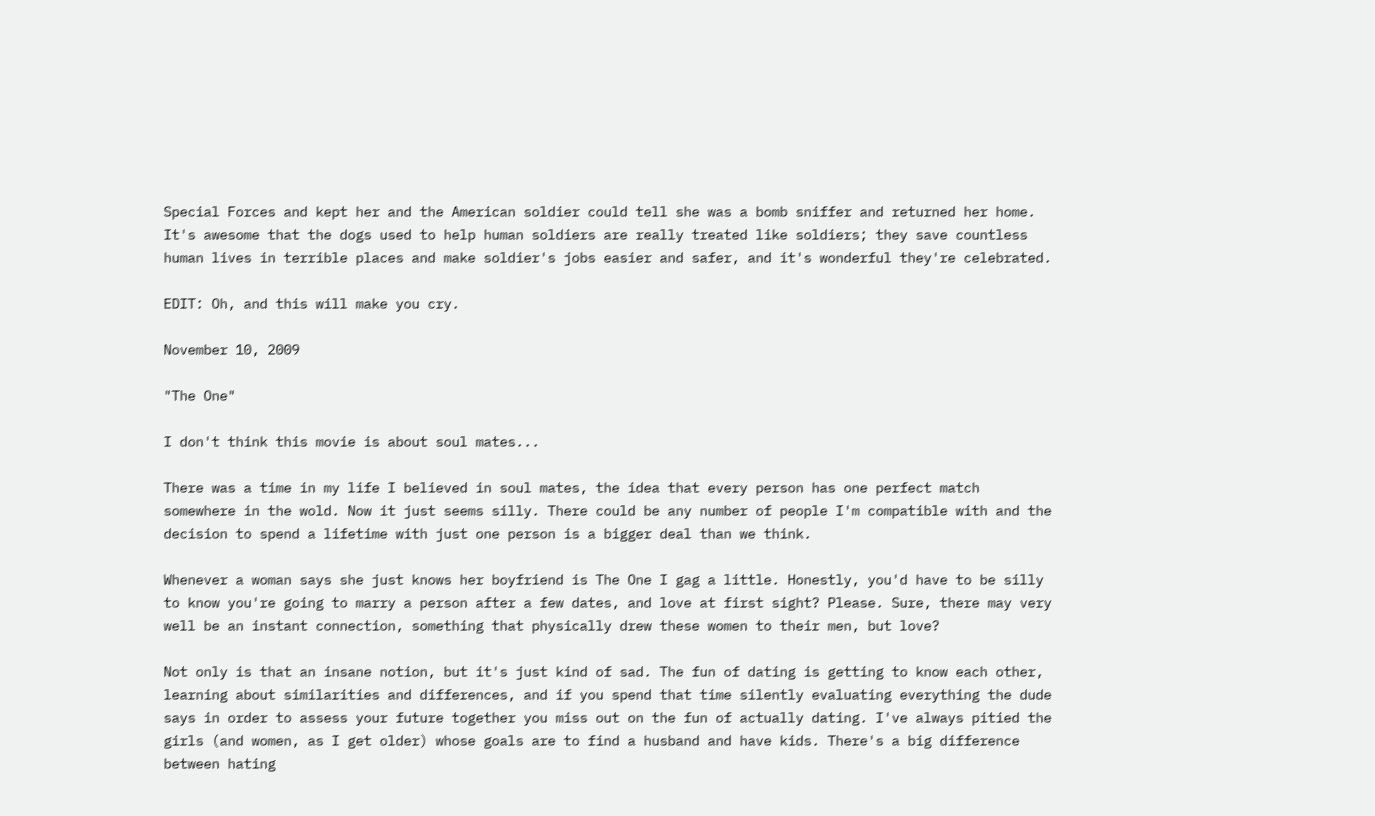Special Forces and kept her and the American soldier could tell she was a bomb sniffer and returned her home. It's awesome that the dogs used to help human soldiers are really treated like soldiers; they save countless human lives in terrible places and make soldier's jobs easier and safer, and it's wonderful they're celebrated.

EDIT: Oh, and this will make you cry.

November 10, 2009

"The One"

I don't think this movie is about soul mates...

There was a time in my life I believed in soul mates, the idea that every person has one perfect match somewhere in the wold. Now it just seems silly. There could be any number of people I'm compatible with and the decision to spend a lifetime with just one person is a bigger deal than we think.

Whenever a woman says she just knows her boyfriend is The One I gag a little. Honestly, you'd have to be silly to know you're going to marry a person after a few dates, and love at first sight? Please. Sure, there may very well be an instant connection, something that physically drew these women to their men, but love?

Not only is that an insane notion, but it's just kind of sad. The fun of dating is getting to know each other, learning about similarities and differences, and if you spend that time silently evaluating everything the dude says in order to assess your future together you miss out on the fun of actually dating. I've always pitied the girls (and women, as I get older) whose goals are to find a husband and have kids. There's a big difference between hating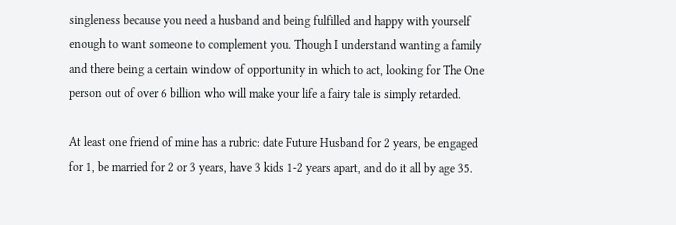singleness because you need a husband and being fulfilled and happy with yourself enough to want someone to complement you. Though I understand wanting a family and there being a certain window of opportunity in which to act, looking for The One person out of over 6 billion who will make your life a fairy tale is simply retarded.

At least one friend of mine has a rubric: date Future Husband for 2 years, be engaged for 1, be married for 2 or 3 years, have 3 kids 1-2 years apart, and do it all by age 35.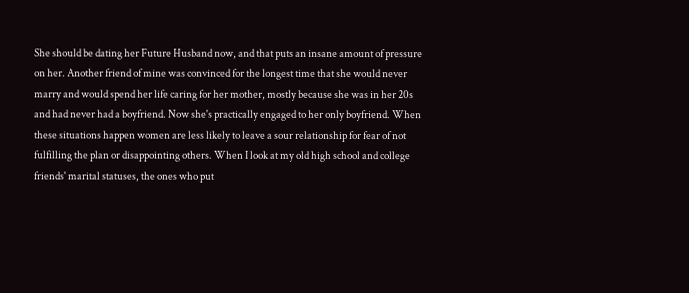She should be dating her Future Husband now, and that puts an insane amount of pressure on her. Another friend of mine was convinced for the longest time that she would never marry and would spend her life caring for her mother, mostly because she was in her 20s and had never had a boyfriend. Now she's practically engaged to her only boyfriend. When these situations happen women are less likely to leave a sour relationship for fear of not fulfilling the plan or disappointing others. When I look at my old high school and college friends' marital statuses, the ones who put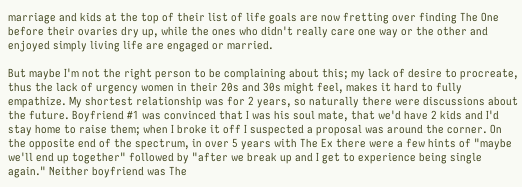marriage and kids at the top of their list of life goals are now fretting over finding The One before their ovaries dry up, while the ones who didn't really care one way or the other and enjoyed simply living life are engaged or married.

But maybe I'm not the right person to be complaining about this; my lack of desire to procreate, thus the lack of urgency women in their 20s and 30s might feel, makes it hard to fully empathize. My shortest relationship was for 2 years, so naturally there were discussions about the future. Boyfriend #1 was convinced that I was his soul mate, that we'd have 2 kids and I'd stay home to raise them; when I broke it off I suspected a proposal was around the corner. On the opposite end of the spectrum, in over 5 years with The Ex there were a few hints of "maybe we'll end up together" followed by "after we break up and I get to experience being single again." Neither boyfriend was The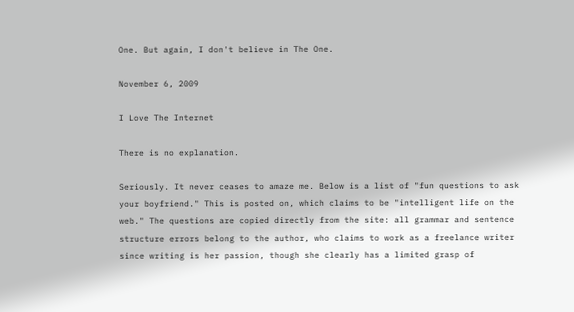One. But again, I don't believe in The One.

November 6, 2009

I Love The Internet

There is no explanation.

Seriously. It never ceases to amaze me. Below is a list of "fun questions to ask your boyfriend." This is posted on, which claims to be "intelligent life on the web." The questions are copied directly from the site: all grammar and sentence structure errors belong to the author, who claims to work as a freelance writer since writing is her passion, though she clearly has a limited grasp of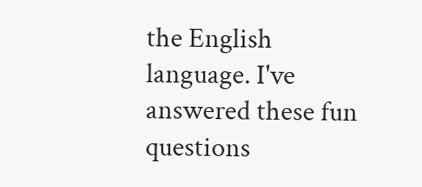the English language. I've answered these fun questions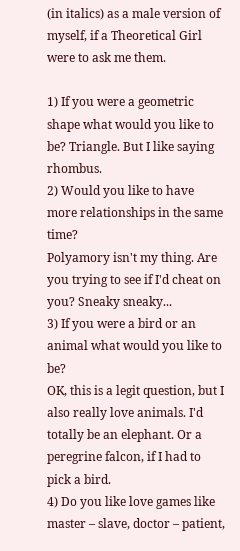(in italics) as a male version of myself, if a Theoretical Girl were to ask me them.

1) If you were a geometric shape what would you like to be? Triangle. But I like saying rhombus.
2) Would you like to have more relationships in the same time?
Polyamory isn't my thing. Are you trying to see if I'd cheat on you? Sneaky sneaky...
3) If you were a bird or an animal what would you like to be?
OK, this is a legit question, but I also really love animals. I'd totally be an elephant. Or a peregrine falcon, if I had to pick a bird.
4) Do you like love games like master – slave, doctor – patient,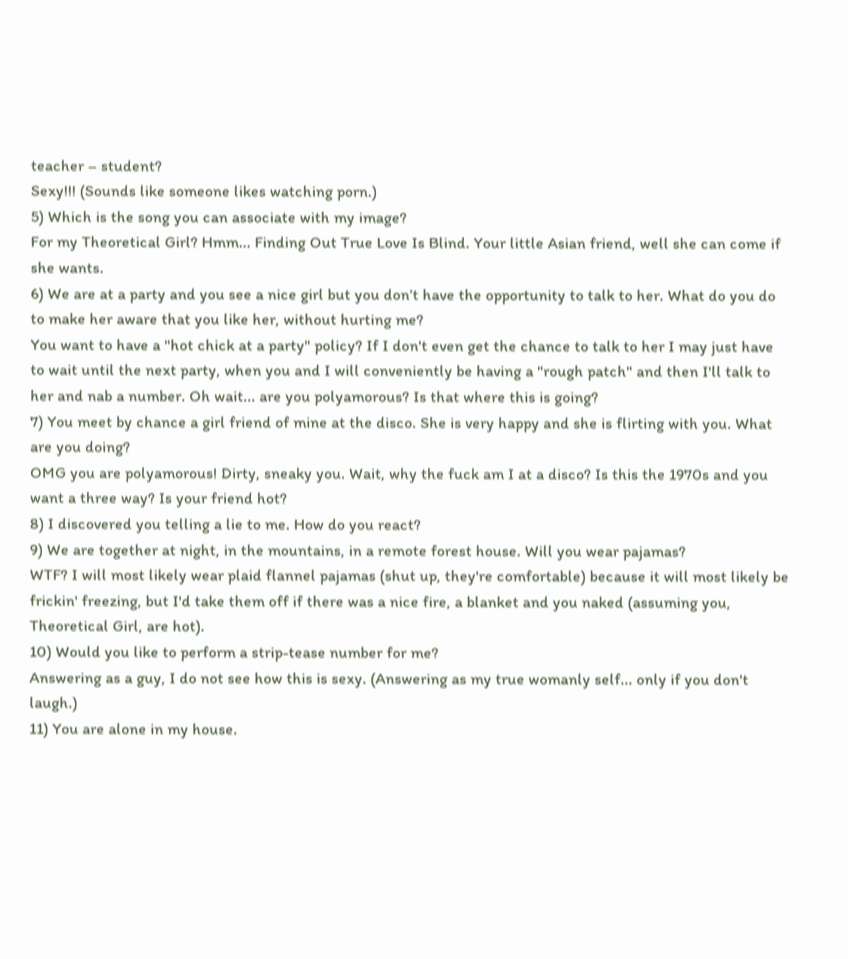teacher – student?
Sexy!!! (Sounds like someone likes watching porn.)
5) Which is the song you can associate with my image?
For my Theoretical Girl? Hmm... Finding Out True Love Is Blind. Your little Asian friend, well she can come if she wants.
6) We are at a party and you see a nice girl but you don’t have the opportunity to talk to her. What do you do to make her aware that you like her, without hurting me?
You want to have a "hot chick at a party" policy? If I don't even get the chance to talk to her I may just have to wait until the next party, when you and I will conveniently be having a "rough patch" and then I'll talk to her and nab a number. Oh wait... are you polyamorous? Is that where this is going?
7) You meet by chance a girl friend of mine at the disco. She is very happy and she is flirting with you. What are you doing?
OMG you are polyamorous! Dirty, sneaky you. Wait, why the fuck am I at a disco? Is this the 1970s and you want a three way? Is your friend hot?
8) I discovered you telling a lie to me. How do you react?
9) We are together at night, in the mountains, in a remote forest house. Will you wear pajamas?
WTF? I will most likely wear plaid flannel pajamas (shut up, they're comfortable) because it will most likely be frickin' freezing, but I'd take them off if there was a nice fire, a blanket and you naked (assuming you, Theoretical Girl, are hot).
10) Would you like to perform a strip-tease number for me?
Answering as a guy, I do not see how this is sexy. (Answering as my true womanly self... only if you don't laugh.)
11) You are alone in my house.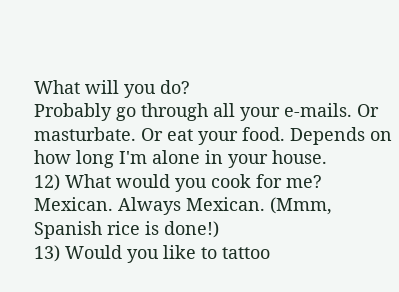What will you do?
Probably go through all your e-mails. Or masturbate. Or eat your food. Depends on how long I'm alone in your house.
12) What would you cook for me?
Mexican. Always Mexican. (Mmm, Spanish rice is done!)
13) Would you like to tattoo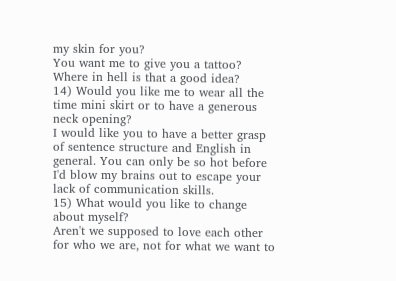my skin for you?
You want me to give you a tattoo? Where in hell is that a good idea?
14) Would you like me to wear all the time mini skirt or to have a generous neck opening?
I would like you to have a better grasp of sentence structure and English in general. You can only be so hot before I'd blow my brains out to escape your lack of communication skills.
15) What would you like to change about myself?
Aren't we supposed to love each other for who we are, not for what we want to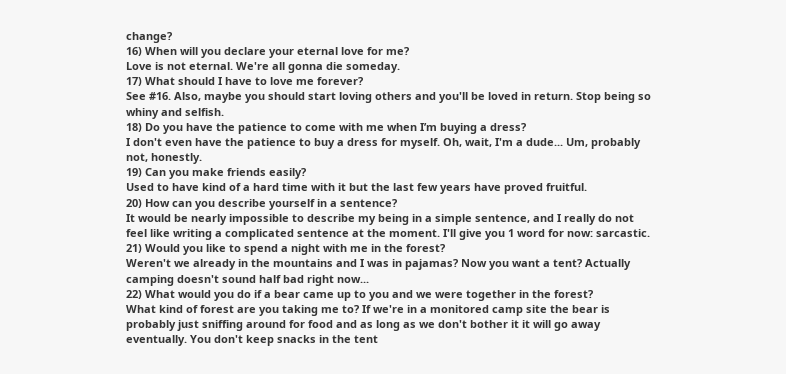change?
16) When will you declare your eternal love for me?
Love is not eternal. We're all gonna die someday.
17) What should I have to love me forever?
See #16. Also, maybe you should start loving others and you'll be loved in return. Stop being so whiny and selfish.
18) Do you have the patience to come with me when I’m buying a dress?
I don't even have the patience to buy a dress for myself. Oh, wait, I'm a dude... Um, probably not, honestly.
19) Can you make friends easily?
Used to have kind of a hard time with it but the last few years have proved fruitful.
20) How can you describe yourself in a sentence?
It would be nearly impossible to describe my being in a simple sentence, and I really do not feel like writing a complicated sentence at the moment. I'll give you 1 word for now: sarcastic.
21) Would you like to spend a night with me in the forest?
Weren't we already in the mountains and I was in pajamas? Now you want a tent? Actually camping doesn't sound half bad right now...
22) What would you do if a bear came up to you and we were together in the forest?
What kind of forest are you taking me to? If we're in a monitored camp site the bear is probably just sniffing around for food and as long as we don't bother it it will go away eventually. You don't keep snacks in the tent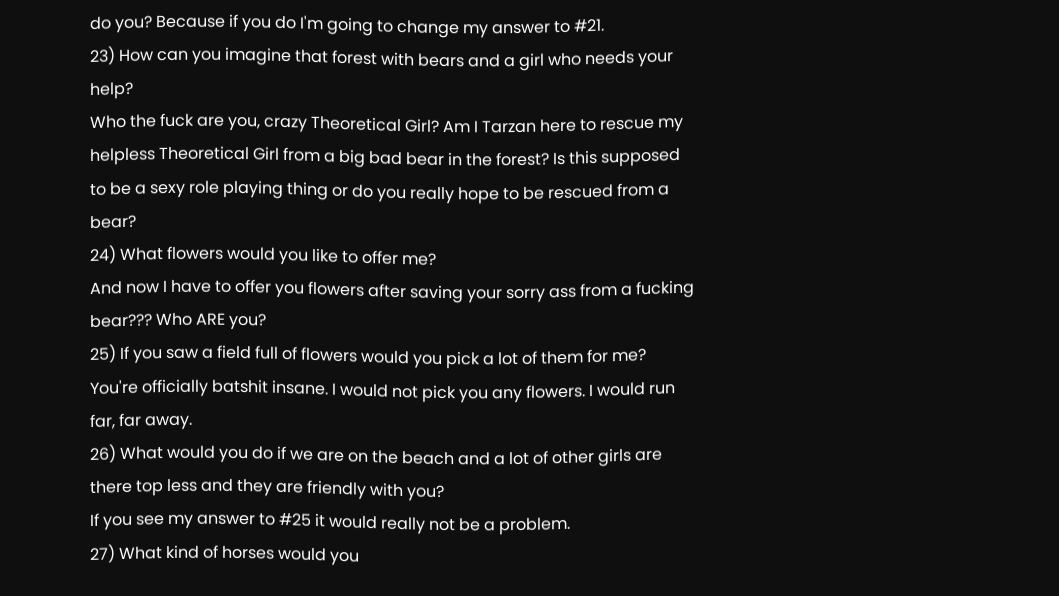do you? Because if you do I'm going to change my answer to #21.
23) How can you imagine that forest with bears and a girl who needs your help?
Who the fuck are you, crazy Theoretical Girl? Am I Tarzan here to rescue my helpless Theoretical Girl from a big bad bear in the forest? Is this supposed to be a sexy role playing thing or do you really hope to be rescued from a bear?
24) What flowers would you like to offer me?
And now I have to offer you flowers after saving your sorry ass from a fucking bear??? Who ARE you?
25) If you saw a field full of flowers would you pick a lot of them for me?
You're officially batshit insane. I would not pick you any flowers. I would run far, far away.
26) What would you do if we are on the beach and a lot of other girls are there top less and they are friendly with you?
If you see my answer to #25 it would really not be a problem.
27) What kind of horses would you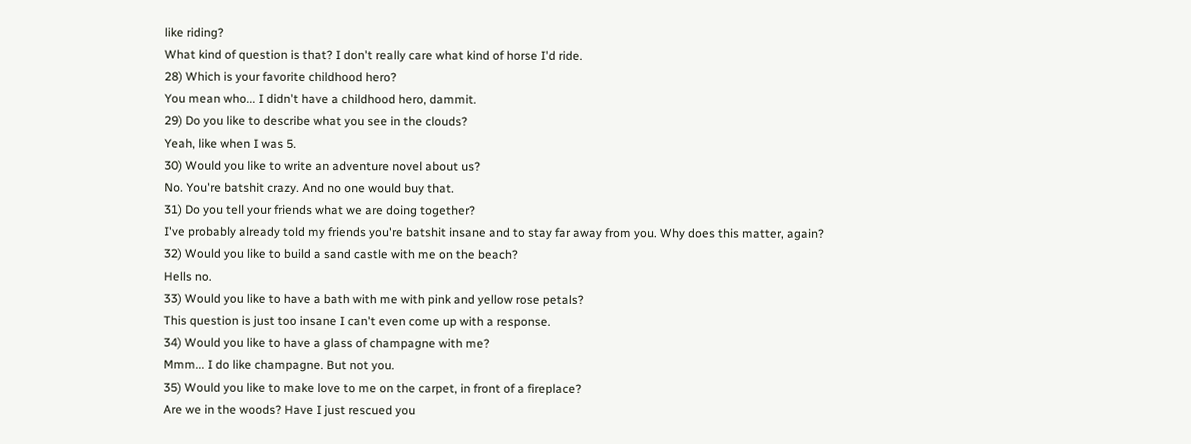like riding?
What kind of question is that? I don't really care what kind of horse I'd ride.
28) Which is your favorite childhood hero?
You mean who... I didn't have a childhood hero, dammit.
29) Do you like to describe what you see in the clouds?
Yeah, like when I was 5.
30) Would you like to write an adventure novel about us?
No. You're batshit crazy. And no one would buy that.
31) Do you tell your friends what we are doing together?
I've probably already told my friends you're batshit insane and to stay far away from you. Why does this matter, again?
32) Would you like to build a sand castle with me on the beach?
Hells no.
33) Would you like to have a bath with me with pink and yellow rose petals?
This question is just too insane I can't even come up with a response.
34) Would you like to have a glass of champagne with me?
Mmm... I do like champagne. But not you.
35) Would you like to make love to me on the carpet, in front of a fireplace?
Are we in the woods? Have I just rescued you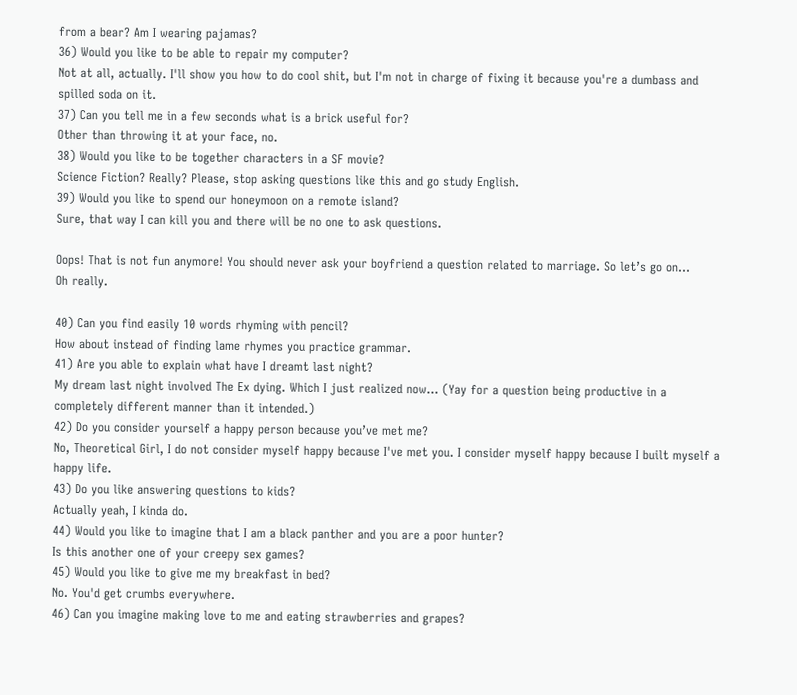from a bear? Am I wearing pajamas?
36) Would you like to be able to repair my computer?
Not at all, actually. I'll show you how to do cool shit, but I'm not in charge of fixing it because you're a dumbass and spilled soda on it.
37) Can you tell me in a few seconds what is a brick useful for?
Other than throwing it at your face, no.
38) Would you like to be together characters in a SF movie?
Science Fiction? Really? Please, stop asking questions like this and go study English.
39) Would you like to spend our honeymoon on a remote island?
Sure, that way I can kill you and there will be no one to ask questions.

Oops! That is not fun anymore! You should never ask your boyfriend a question related to marriage. So let’s go on…
Oh really.

40) Can you find easily 10 words rhyming with pencil?
How about instead of finding lame rhymes you practice grammar.
41) Are you able to explain what have I dreamt last night?
My dream last night involved The Ex dying. Which I just realized now... (Yay for a question being productive in a completely different manner than it intended.)
42) Do you consider yourself a happy person because you’ve met me?
No, Theoretical Girl, I do not consider myself happy because I've met you. I consider myself happy because I built myself a happy life.
43) Do you like answering questions to kids?
Actually yeah, I kinda do.
44) Would you like to imagine that I am a black panther and you are a poor hunter?
Is this another one of your creepy sex games?
45) Would you like to give me my breakfast in bed?
No. You'd get crumbs everywhere.
46) Can you imagine making love to me and eating strawberries and grapes?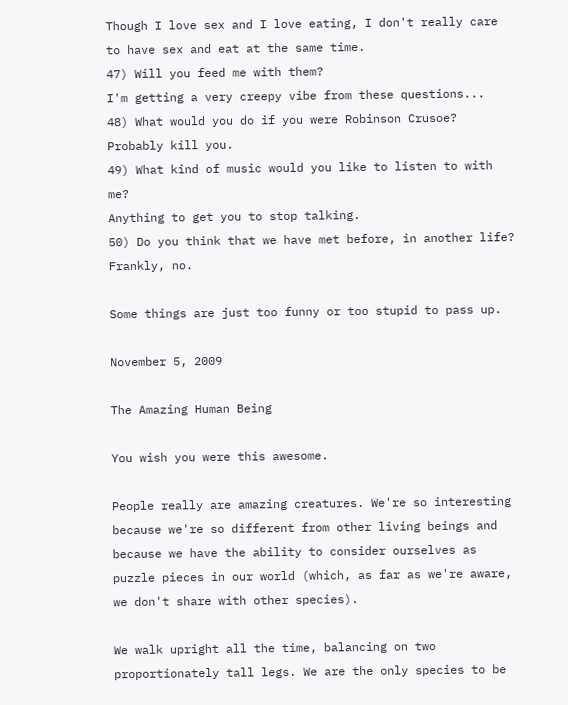Though I love sex and I love eating, I don't really care to have sex and eat at the same time.
47) Will you feed me with them?
I'm getting a very creepy vibe from these questions...
48) What would you do if you were Robinson Crusoe?
Probably kill you.
49) What kind of music would you like to listen to with me?
Anything to get you to stop talking.
50) Do you think that we have met before, in another life?
Frankly, no.

Some things are just too funny or too stupid to pass up.

November 5, 2009

The Amazing Human Being

You wish you were this awesome.

People really are amazing creatures. We're so interesting because we're so different from other living beings and because we have the ability to consider ourselves as puzzle pieces in our world (which, as far as we're aware, we don't share with other species).

We walk upright all the time, balancing on two proportionately tall legs. We are the only species to be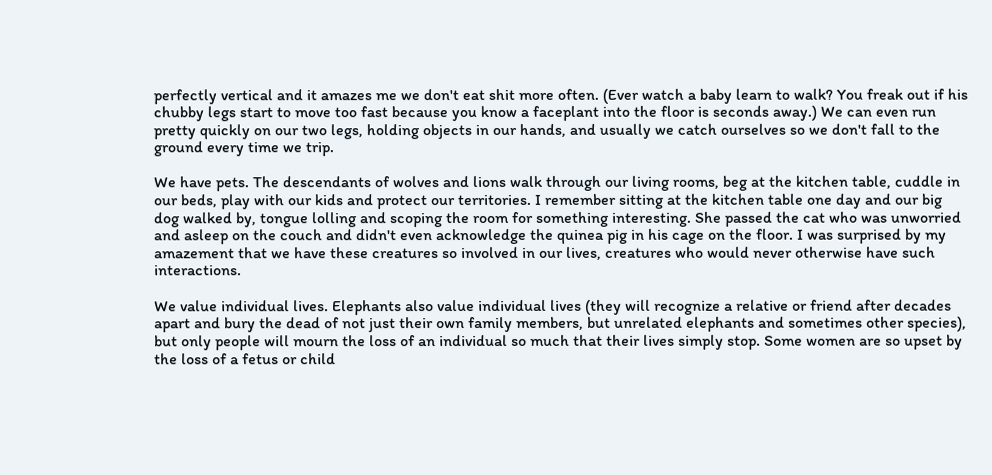perfectly vertical and it amazes me we don't eat shit more often. (Ever watch a baby learn to walk? You freak out if his chubby legs start to move too fast because you know a faceplant into the floor is seconds away.) We can even run pretty quickly on our two legs, holding objects in our hands, and usually we catch ourselves so we don't fall to the ground every time we trip.

We have pets. The descendants of wolves and lions walk through our living rooms, beg at the kitchen table, cuddle in our beds, play with our kids and protect our territories. I remember sitting at the kitchen table one day and our big dog walked by, tongue lolling and scoping the room for something interesting. She passed the cat who was unworried and asleep on the couch and didn't even acknowledge the quinea pig in his cage on the floor. I was surprised by my amazement that we have these creatures so involved in our lives, creatures who would never otherwise have such interactions.

We value individual lives. Elephants also value individual lives (they will recognize a relative or friend after decades apart and bury the dead of not just their own family members, but unrelated elephants and sometimes other species), but only people will mourn the loss of an individual so much that their lives simply stop. Some women are so upset by the loss of a fetus or child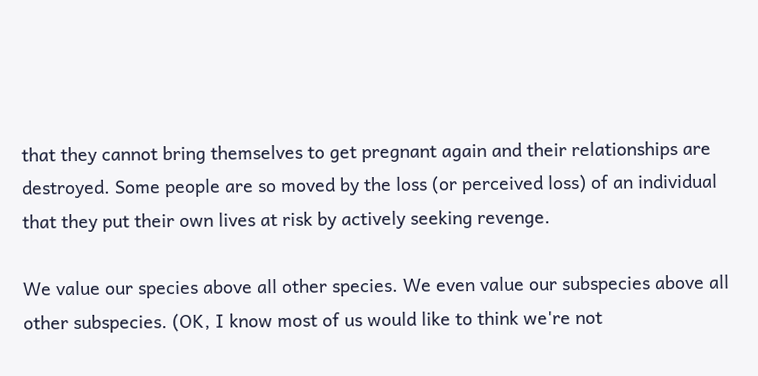that they cannot bring themselves to get pregnant again and their relationships are destroyed. Some people are so moved by the loss (or perceived loss) of an individual that they put their own lives at risk by actively seeking revenge.

We value our species above all other species. We even value our subspecies above all other subspecies. (OK, I know most of us would like to think we're not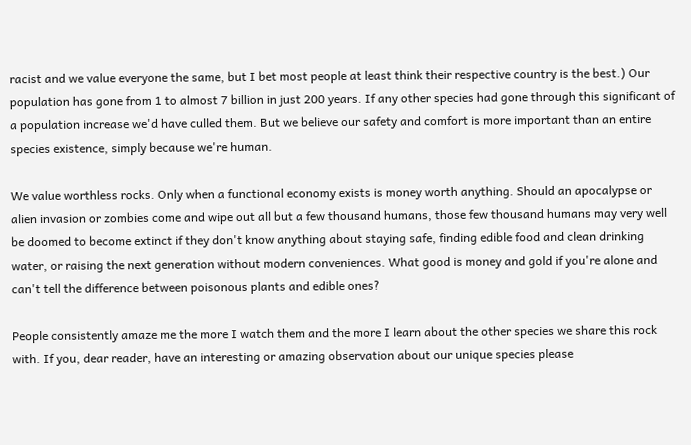racist and we value everyone the same, but I bet most people at least think their respective country is the best.) Our population has gone from 1 to almost 7 billion in just 200 years. If any other species had gone through this significant of a population increase we'd have culled them. But we believe our safety and comfort is more important than an entire species existence, simply because we're human.

We value worthless rocks. Only when a functional economy exists is money worth anything. Should an apocalypse or alien invasion or zombies come and wipe out all but a few thousand humans, those few thousand humans may very well be doomed to become extinct if they don't know anything about staying safe, finding edible food and clean drinking water, or raising the next generation without modern conveniences. What good is money and gold if you're alone and can't tell the difference between poisonous plants and edible ones?

People consistently amaze me the more I watch them and the more I learn about the other species we share this rock with. If you, dear reader, have an interesting or amazing observation about our unique species please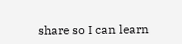share so I can learn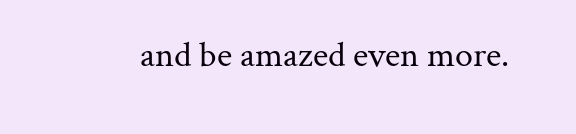and be amazed even more.